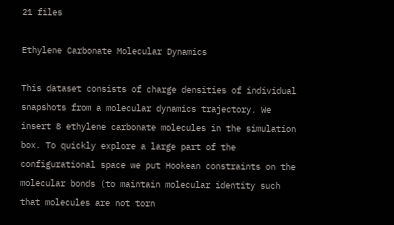21 files

Ethylene Carbonate Molecular Dynamics

This dataset consists of charge densities of individual snapshots from a molecular dynamics trajectory. We insert 8 ethylene carbonate molecules in the simulation box. To quickly explore a large part of the configurational space we put Hookean constraints on the molecular bonds (to maintain molecular identity such that molecules are not torn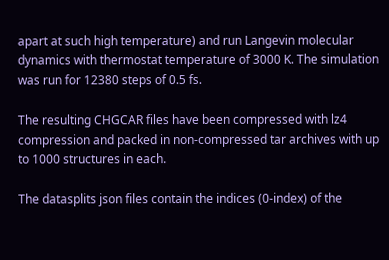apart at such high temperature) and run Langevin molecular dynamics with thermostat temperature of 3000 K. The simulation was run for 12380 steps of 0.5 fs.

The resulting CHGCAR files have been compressed with lz4 compression and packed in non-compressed tar archives with up to 1000 structures in each.

The datasplits json files contain the indices (0-index) of the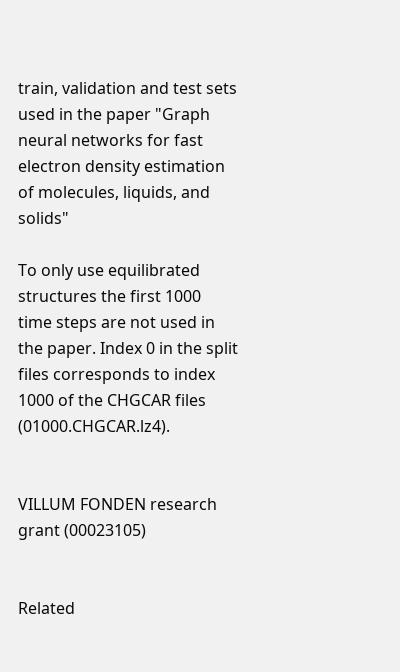train, validation and test sets used in the paper "Graph neural networks for fast electron density estimation of molecules, liquids, and solids"

To only use equilibrated structures the first 1000 time steps are not used in the paper. Index 0 in the split files corresponds to index 1000 of the CHGCAR files (01000.CHGCAR.lz4).


VILLUM FONDEN research grant (00023105)


Related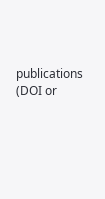publications (DOI or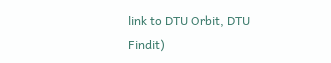link to DTU Orbit, DTU Findit)